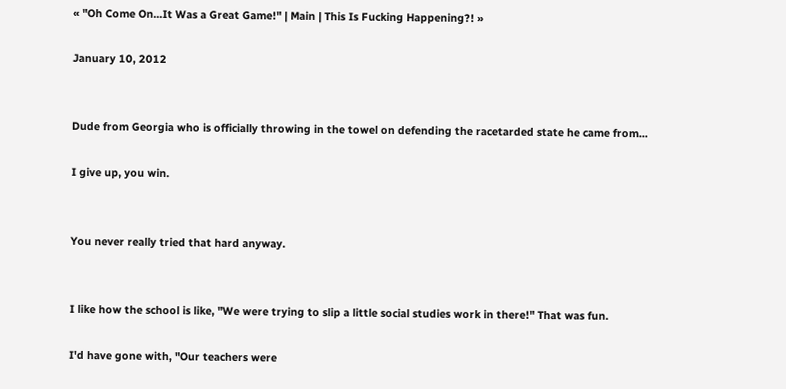« "Oh Come On...It Was a Great Game!" | Main | This Is Fucking Happening?! »

January 10, 2012


Dude from Georgia who is officially throwing in the towel on defending the racetarded state he came from...

I give up, you win.


You never really tried that hard anyway.


I like how the school is like, "We were trying to slip a little social studies work in there!" That was fun.

I'd have gone with, "Our teachers were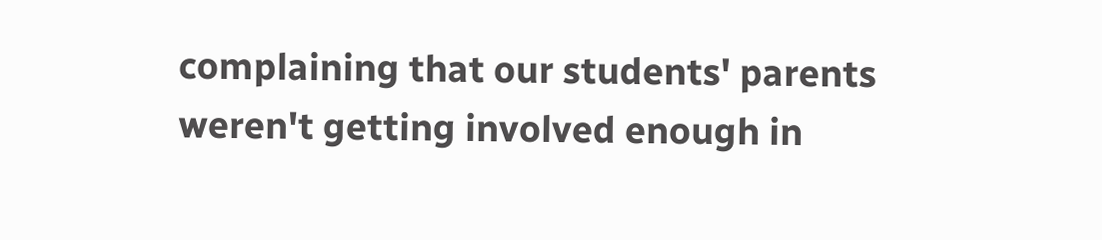complaining that our students' parents weren't getting involved enough in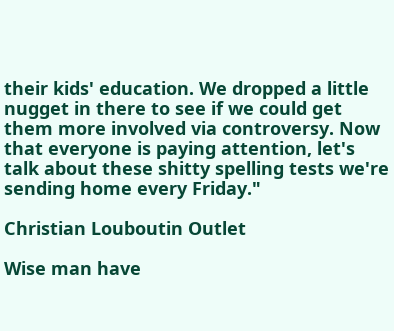their kids' education. We dropped a little nugget in there to see if we could get them more involved via controversy. Now that everyone is paying attention, let's talk about these shitty spelling tests we're sending home every Friday."

Christian Louboutin Outlet

Wise man have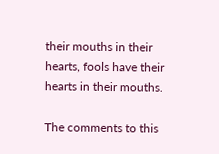their mouths in their hearts, fools have their hearts in their mouths.

The comments to this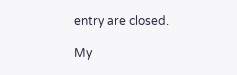entry are closed.

My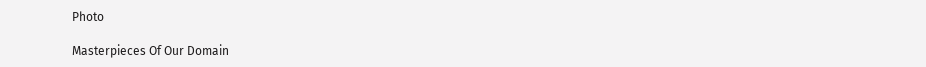Photo

Masterpieces Of Our Domain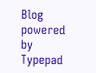Blog powered by Typepad